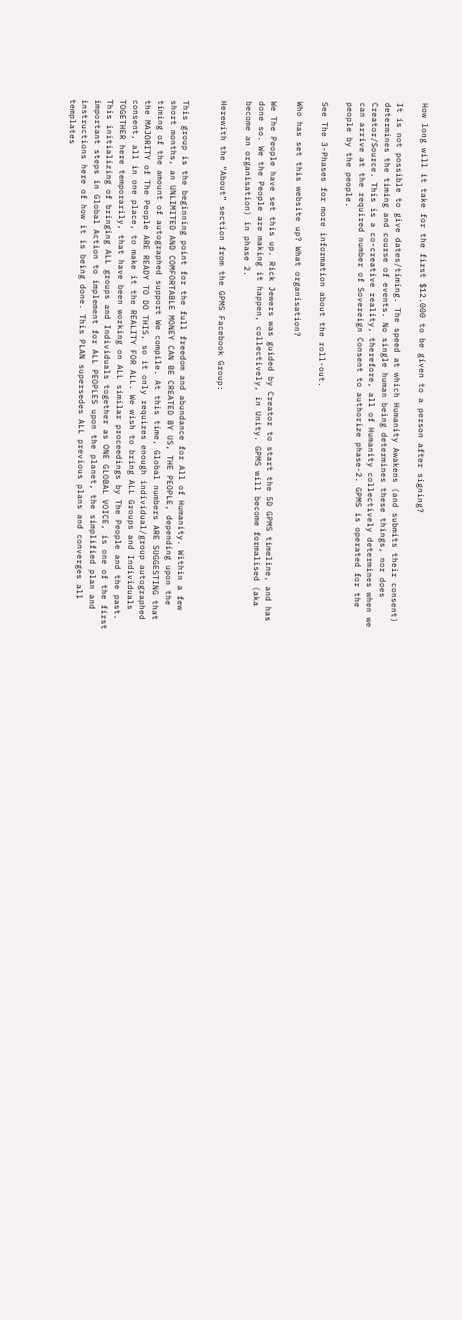How long will it take for the first $12.000 to be given to a person after signing?

It is not possible to give dates/timing. The speed at which Humanity Awakens (and submits their consent) determines the timing and course of events. No single human being determines these things, nor does Creator/Source. This is a co-creative reality, therefore, all of Humanity collectively determines when we can arrive at the required number of Sovereign Consent to authorize phase-2. GPMS is operated for the people by the people.

See The 3-Phases for more information about the roll-out.

Who has set this website up? What organisation?

We The People have set this up. Rick Jewers was guided by Creator to start the 5D GPMS timeline, and has done so. We the People are making it happen, collectively, in Unity. GPMS will become formalised (aka become an organisation) in phase 2.

Herewith the “About” section from the GPMS Facebook Group:


This group is the beginning point for the full freedom and abundance for All of Humanity. Within a few short months, an UNLIMITED AND COMFORTABLE MONEY CAN BE CREATED BY US, THE PEOPLE, depending upon the timing of the amount of autographed support We compile. At this time, Global numbers ARE SUGGESTING that the MAJORITY of The People ARE READY TO DO THIS, so it only requires enough individual/group autographed consent, all in one place, to make it the REALITY FOR ALL. We wish to bring ALL Groups and Individuals TOGETHER here temporarily, that have been working on ALL similar proceedings by The People and the past. This initializing of bringing ALL groups and Individuals together as ONE GLOBAL VOICE, is one of the first important steps in Global Action to implement for ALL PEOPLES upon the planet, the simplified plan and instructions here of how it is being done. This PLAN supersedes ALL previous plans and converges all templates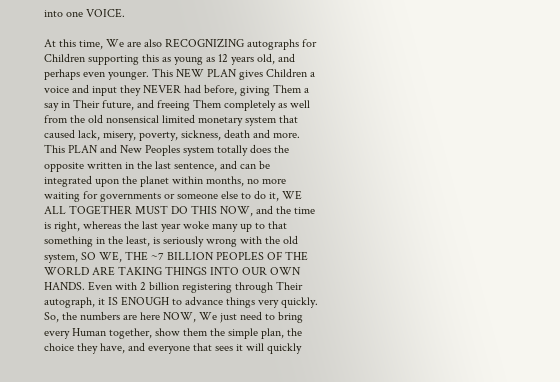into one VOICE.

At this time, We are also RECOGNIZING autographs for Children supporting this as young as 12 years old, and perhaps even younger. This NEW PLAN gives Children a voice and input they NEVER had before, giving Them a say in Their future, and freeing Them completely as well from the old nonsensical limited monetary system that caused lack, misery, poverty, sickness, death and more. This PLAN and New Peoples system totally does the opposite written in the last sentence, and can be integrated upon the planet within months, no more waiting for governments or someone else to do it, WE ALL TOGETHER MUST DO THIS NOW, and the time is right, whereas the last year woke many up to that something in the least, is seriously wrong with the old system, SO WE, THE ~7 BILLION PEOPLES OF THE WORLD ARE TAKING THINGS INTO OUR OWN HANDS. Even with 2 billion registering through Their autograph, it IS ENOUGH to advance things very quickly. So, the numbers are here NOW, We just need to bring every Human together, show them the simple plan, the choice they have, and everyone that sees it will quickly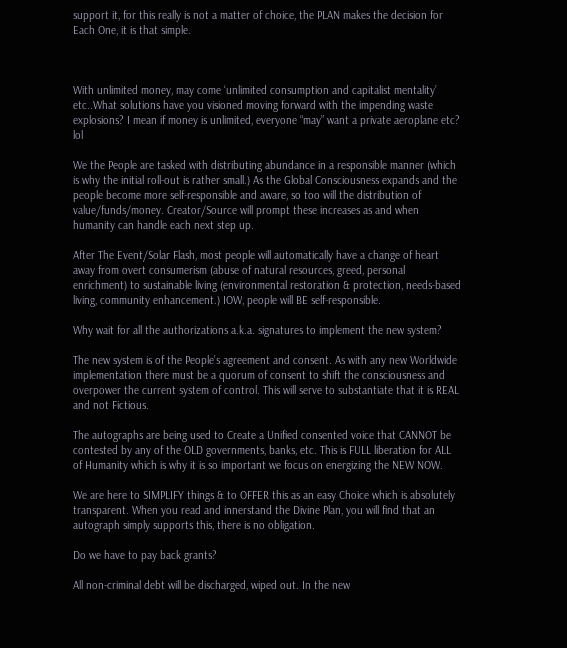support it, for this really is not a matter of choice, the PLAN makes the decision for Each One, it is that simple.



With unlimited money, may come ‘unlimited consumption and capitalist mentality’ etc..What solutions have you visioned moving forward with the impending waste explosions? I mean if money is unlimited, everyone “may” want a private aeroplane etc? lol

We the People are tasked with distributing abundance in a responsible manner (which is why the initial roll-out is rather small.) As the Global Consciousness expands and the people become more self-responsible and aware, so too will the distribution of value/funds/money. Creator/Source will prompt these increases as and when humanity can handle each next step up.

After The Event/Solar Flash, most people will automatically have a change of heart away from overt consumerism (abuse of natural resources, greed, personal enrichment) to sustainable living (environmental restoration & protection, needs-based living, community enhancement.) IOW, people will BE self-responsible.

Why wait for all the authorizations a.k.a. signatures to implement the new system?

The new system is of the People’s agreement and consent. As with any new Worldwide implementation there must be a quorum of consent to shift the consciousness and overpower the current system of control. This will serve to substantiate that it is REAL and not Fictious.

The autographs are being used to Create a Unified consented voice that CANNOT be contested by any of the OLD governments, banks, etc. This is FULL liberation for ALL of Humanity which is why it is so important we focus on energizing the NEW NOW.

We are here to SIMPLIFY things & to OFFER this as an easy Choice which is absolutely transparent. When you read and innerstand the Divine Plan, you will find that an autograph simply supports this, there is no obligation.

Do we have to pay back grants?

All non-criminal debt will be discharged, wiped out. In the new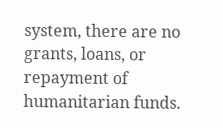system, there are no grants, loans, or repayment of humanitarian funds.